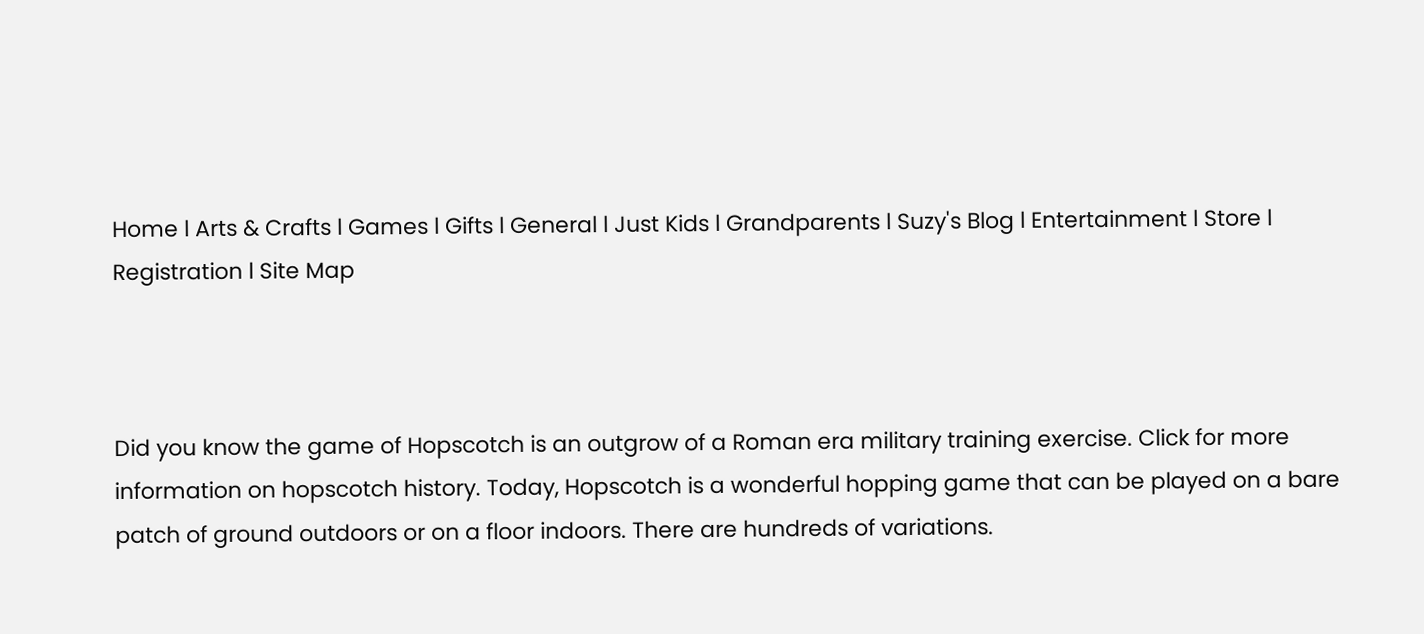Home l Arts & Crafts l Games l Gifts l General l Just Kids l Grandparents l Suzy's Blog l Entertainment l Store l Registration l Site Map



Did you know the game of Hopscotch is an outgrow of a Roman era military training exercise. Click for more information on hopscotch history. Today, Hopscotch is a wonderful hopping game that can be played on a bare patch of ground outdoors or on a floor indoors. There are hundreds of variations.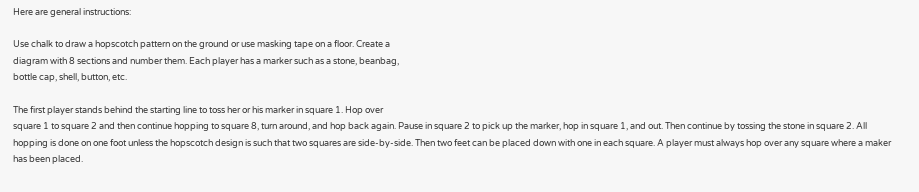Here are general instructions:

Use chalk to draw a hopscotch pattern on the ground or use masking tape on a floor. Create a
diagram with 8 sections and number them. Each player has a marker such as a stone, beanbag,
bottle cap, shell, button, etc.

The first player stands behind the starting line to toss her or his marker in square 1. Hop over
square 1 to square 2 and then continue hopping to square 8, turn around, and hop back again. Pause in square 2 to pick up the marker, hop in square 1, and out. Then continue by tossing the stone in square 2. All hopping is done on one foot unless the hopscotch design is such that two squares are side-by-side. Then two feet can be placed down with one in each square. A player must always hop over any square where a maker has been placed.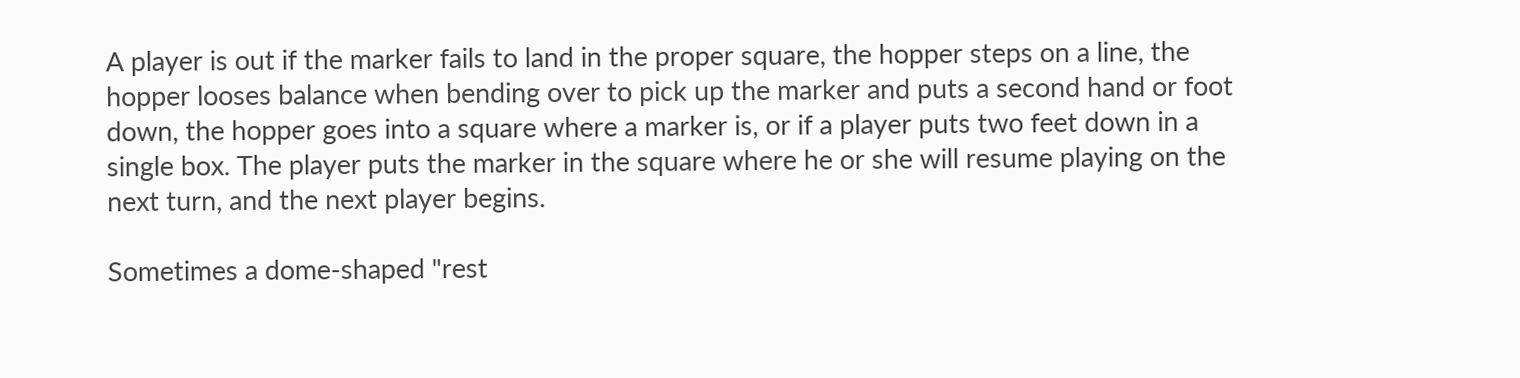A player is out if the marker fails to land in the proper square, the hopper steps on a line, the
hopper looses balance when bending over to pick up the marker and puts a second hand or foot
down, the hopper goes into a square where a marker is, or if a player puts two feet down in a
single box. The player puts the marker in the square where he or she will resume playing on the
next turn, and the next player begins.

Sometimes a dome-shaped "rest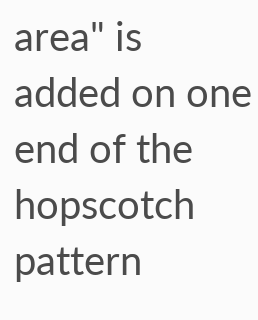area" is added on one end of the hopscotch pattern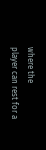where the
player can rest for a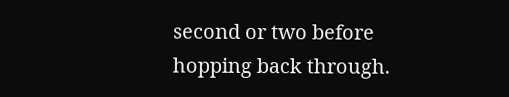second or two before hopping back through.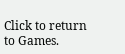Click to return to Games.